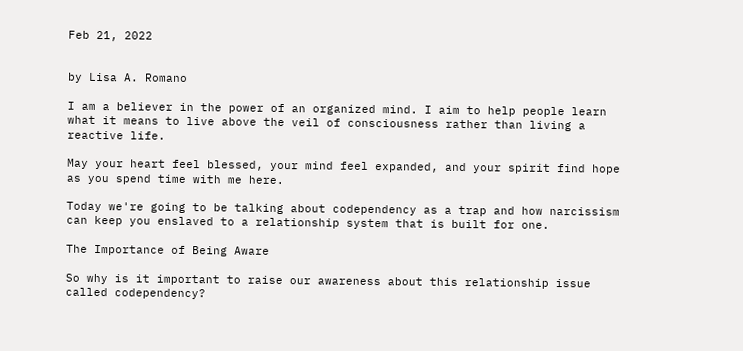Feb 21, 2022


by Lisa A. Romano

I am a believer in the power of an organized mind. I aim to help people learn what it means to live above the veil of consciousness rather than living a reactive life.

May your heart feel blessed, your mind feel expanded, and your spirit find hope as you spend time with me here.

Today we're going to be talking about codependency as a trap and how narcissism can keep you enslaved to a relationship system that is built for one.

The Importance of Being Aware

So why is it important to raise our awareness about this relationship issue called codependency?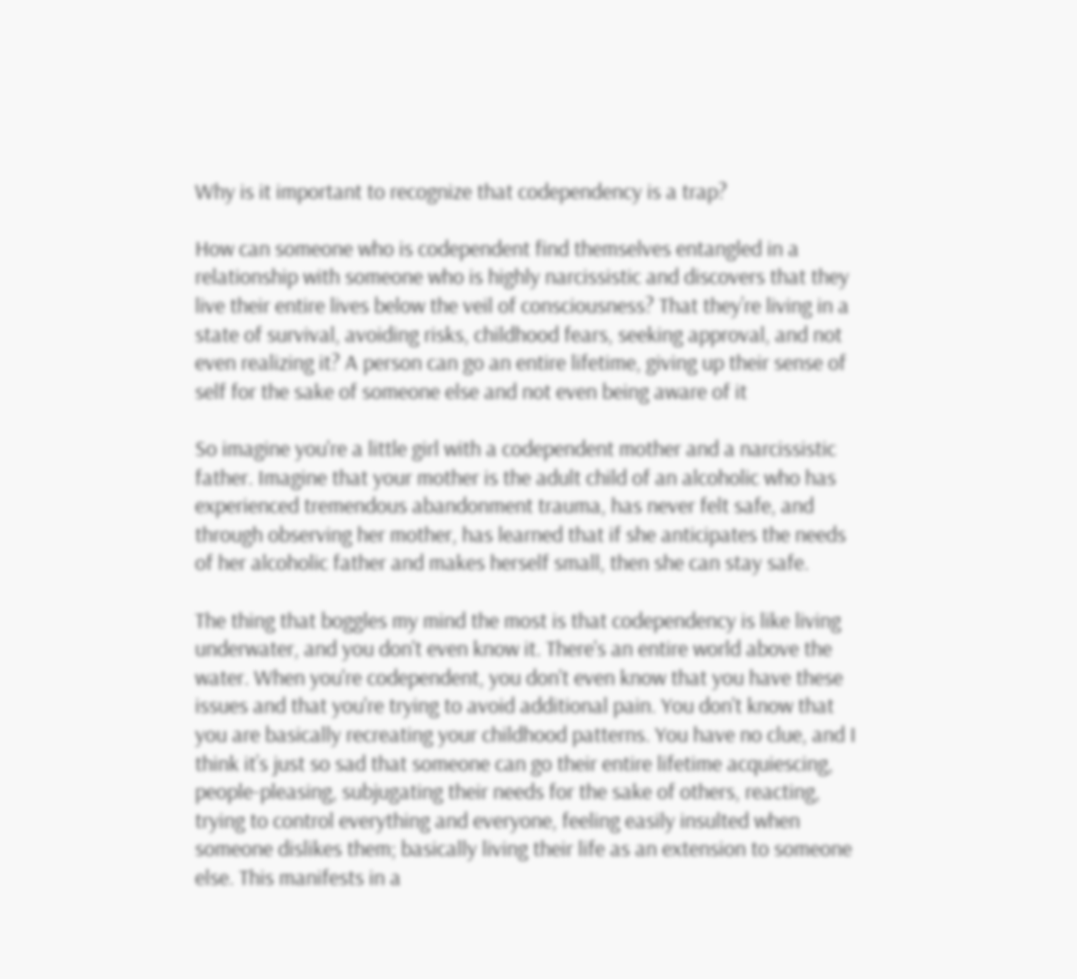Why is it important to recognize that codependency is a trap?

How can someone who is codependent find themselves entangled in a relationship with someone who is highly narcissistic and discovers that they live their entire lives below the veil of consciousness? That they’re living in a state of survival, avoiding risks, childhood fears, seeking approval, and not even realizing it? A person can go an entire lifetime, giving up their sense of self for the sake of someone else and not even being aware of it

So imagine you're a little girl with a codependent mother and a narcissistic father. Imagine that your mother is the adult child of an alcoholic who has experienced tremendous abandonment trauma, has never felt safe, and through observing her mother, has learned that if she anticipates the needs of her alcoholic father and makes herself small, then she can stay safe.

The thing that boggles my mind the most is that codependency is like living underwater, and you don't even know it. There's an entire world above the water. When you're codependent, you don't even know that you have these issues and that you're trying to avoid additional pain. You don't know that you are basically recreating your childhood patterns. You have no clue, and I think it’s just so sad that someone can go their entire lifetime acquiescing, people-pleasing, subjugating their needs for the sake of others, reacting, trying to control everything and everyone, feeling easily insulted when someone dislikes them; basically living their life as an extension to someone else. This manifests in a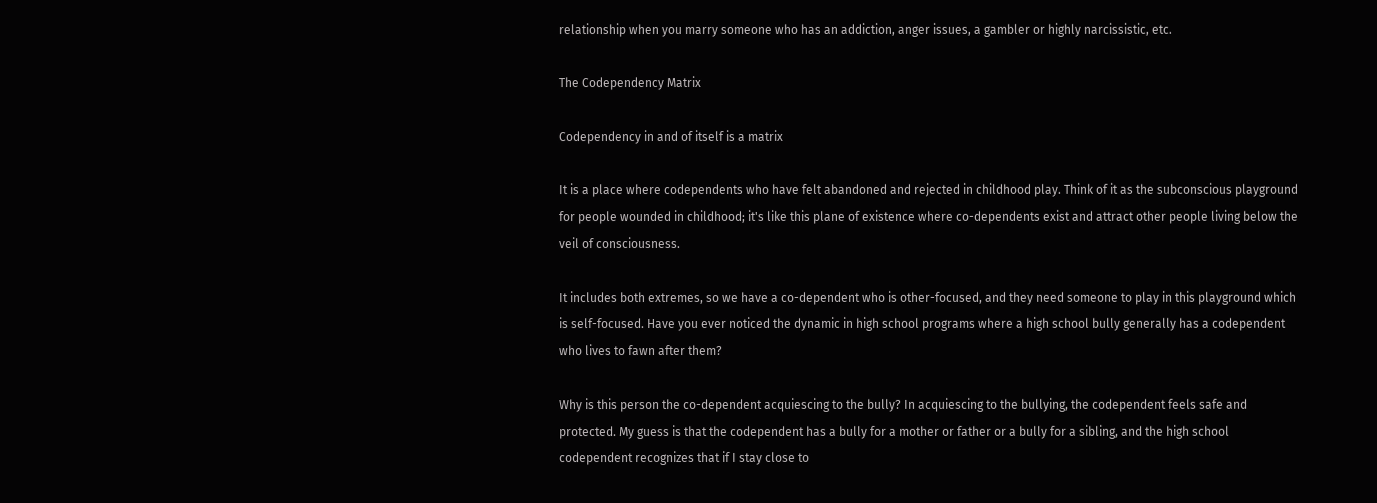relationship when you marry someone who has an addiction, anger issues, a gambler or highly narcissistic, etc.

The Codependency Matrix

Codependency in and of itself is a matrix

It is a place where codependents who have felt abandoned and rejected in childhood play. Think of it as the subconscious playground for people wounded in childhood; it's like this plane of existence where co-dependents exist and attract other people living below the veil of consciousness.

It includes both extremes, so we have a co-dependent who is other-focused, and they need someone to play in this playground which is self-focused. Have you ever noticed the dynamic in high school programs where a high school bully generally has a codependent who lives to fawn after them?

Why is this person the co-dependent acquiescing to the bully? In acquiescing to the bullying, the codependent feels safe and protected. My guess is that the codependent has a bully for a mother or father or a bully for a sibling, and the high school codependent recognizes that if I stay close to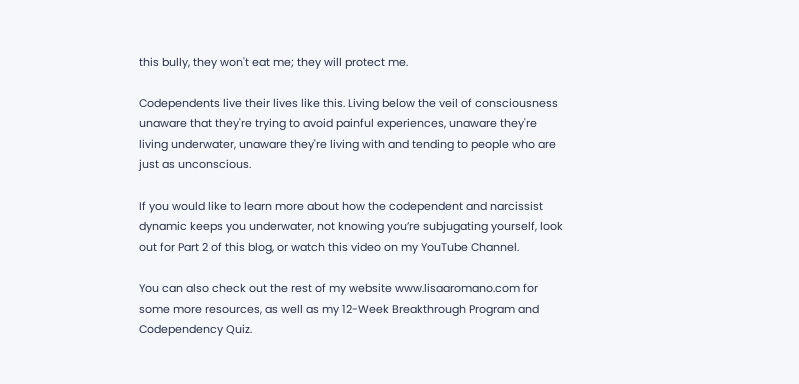this bully, they won't eat me; they will protect me.

Codependents live their lives like this. Living below the veil of consciousness unaware that they're trying to avoid painful experiences, unaware they're living underwater, unaware they're living with and tending to people who are just as unconscious.

If you would like to learn more about how the codependent and narcissist dynamic keeps you underwater, not knowing you’re subjugating yourself, look out for Part 2 of this blog, or watch this video on my YouTube Channel.

You can also check out the rest of my website www.lisaaromano.com for some more resources, as well as my 12-Week Breakthrough Program and Codependency Quiz.